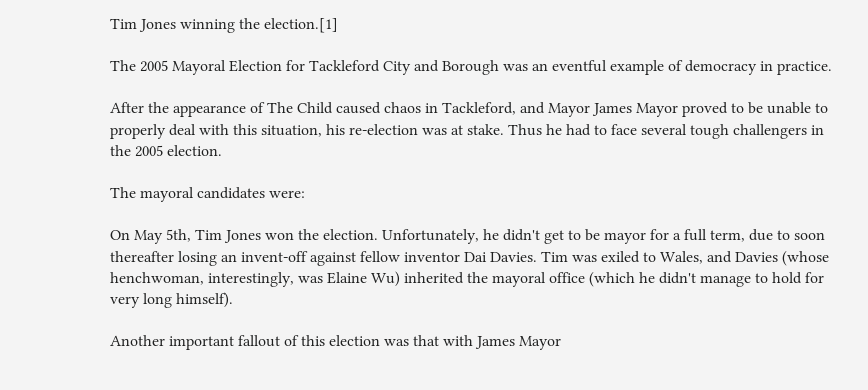Tim Jones winning the election.[1]

The 2005 Mayoral Election for Tackleford City and Borough was an eventful example of democracy in practice.

After the appearance of The Child caused chaos in Tackleford, and Mayor James Mayor proved to be unable to properly deal with this situation, his re-election was at stake. Thus he had to face several tough challengers in the 2005 election.

The mayoral candidates were:

On May 5th, Tim Jones won the election. Unfortunately, he didn't get to be mayor for a full term, due to soon thereafter losing an invent-off against fellow inventor Dai Davies. Tim was exiled to Wales, and Davies (whose henchwoman, interestingly, was Elaine Wu) inherited the mayoral office (which he didn't manage to hold for very long himself).

Another important fallout of this election was that with James Mayor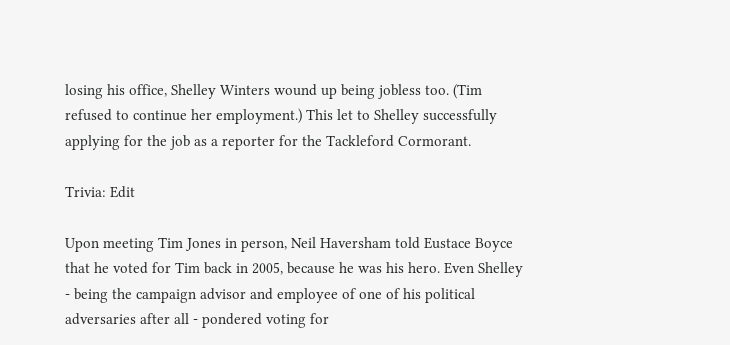losing his office, Shelley Winters wound up being jobless too. (Tim refused to continue her employment.) This let to Shelley successfully applying for the job as a reporter for the Tackleford Cormorant.

Trivia: Edit

Upon meeting Tim Jones in person, Neil Haversham told Eustace Boyce that he voted for Tim back in 2005, because he was his hero. Even Shelley - being the campaign advisor and employee of one of his political adversaries after all - pondered voting for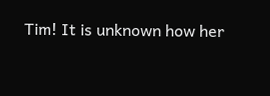Tim! It is unknown how her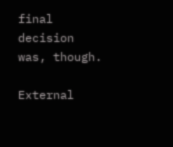final decision was, though.

External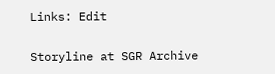Links: Edit

Storyline at SGR Archive